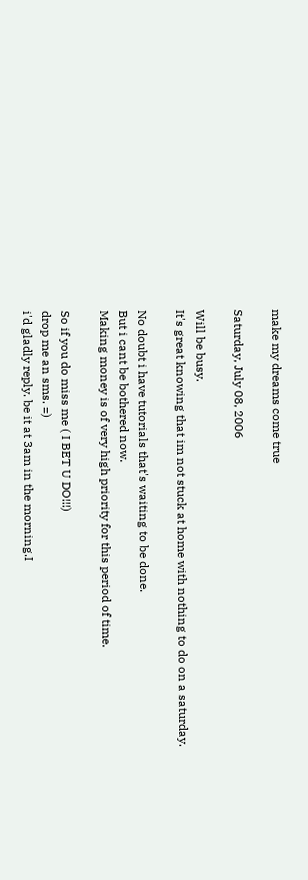make my dreams come true

Saturday, July 08, 2006

Will be busy.
It's great knowing that im not stuck at home with nothing to do on a saturday.

No doubt i have tutorials that's waiting to be done.
But i cant be bothered now.
Making money is of very high priority for this period of time.

So if you do miss me ( I BET U DO!!!)
drop me an sms. =)
i'd gladly reply. be it at 3am in the morning.I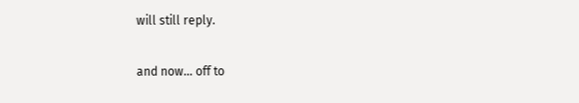will still reply.

and now... off to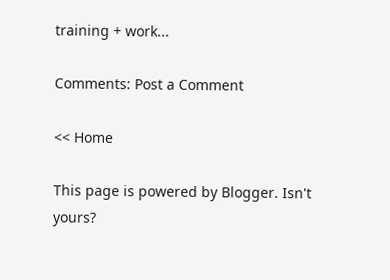training + work...

Comments: Post a Comment

<< Home

This page is powered by Blogger. Isn't yours?